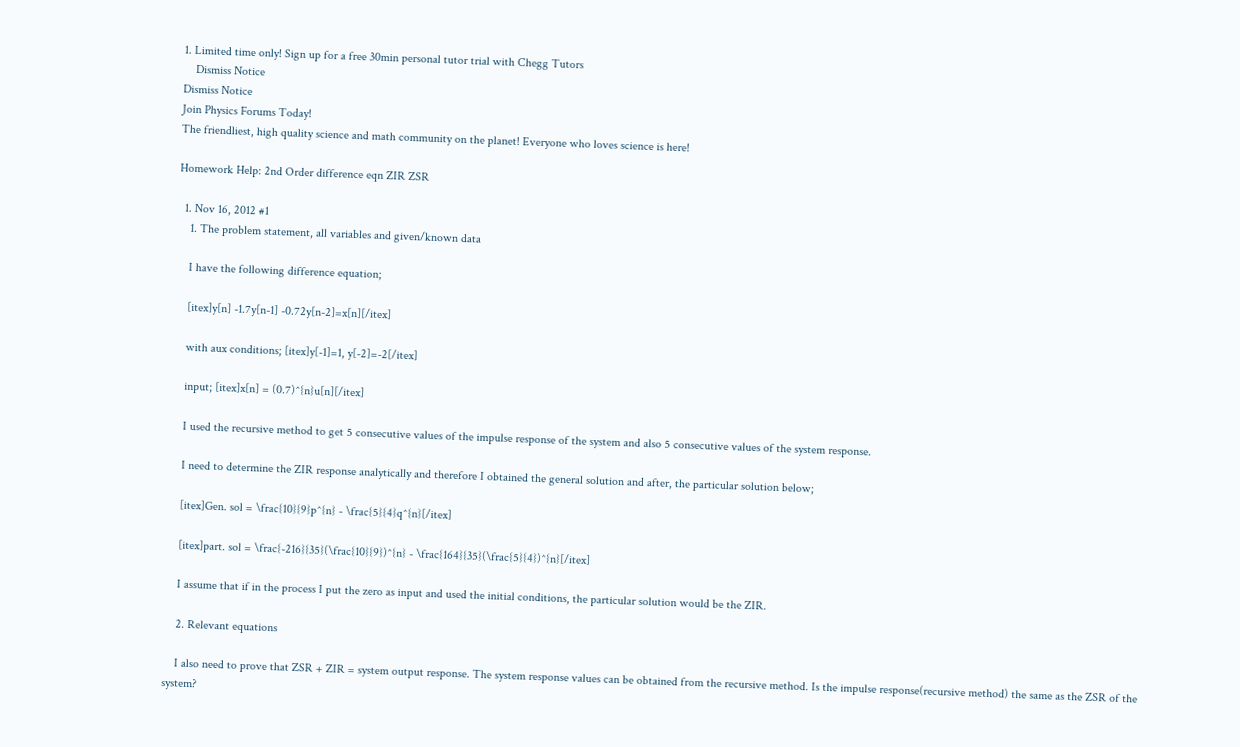1. Limited time only! Sign up for a free 30min personal tutor trial with Chegg Tutors
    Dismiss Notice
Dismiss Notice
Join Physics Forums Today!
The friendliest, high quality science and math community on the planet! Everyone who loves science is here!

Homework Help: 2nd Order difference eqn ZIR ZSR

  1. Nov 16, 2012 #1
    1. The problem statement, all variables and given/known data

    I have the following difference equation;

    [itex]y[n] -1.7y[n-1] -0.72y[n-2]=x[n][/itex]

    with aux conditions; [itex]y[-1]=1, y[-2]=-2[/itex]

    input; [itex]x[n] = (0.7)^{n}u[n][/itex]

    I used the recursive method to get 5 consecutive values of the impulse response of the system and also 5 consecutive values of the system response.

    I need to determine the ZIR response analytically and therefore I obtained the general solution and after, the particular solution below;

    [itex]Gen. sol = \frac{10}{9}p^{n} - \frac{5}{4}q^{n}[/itex]

    [itex]part. sol = \frac{-216}{35}(\frac{10}{9})^{n} - \frac{164}{35}(\frac{5}{4})^{n}[/itex]

    I assume that if in the process I put the zero as input and used the initial conditions, the particular solution would be the ZIR.

    2. Relevant equations

    I also need to prove that ZSR + ZIR = system output response. The system response values can be obtained from the recursive method. Is the impulse response(recursive method) the same as the ZSR of the system?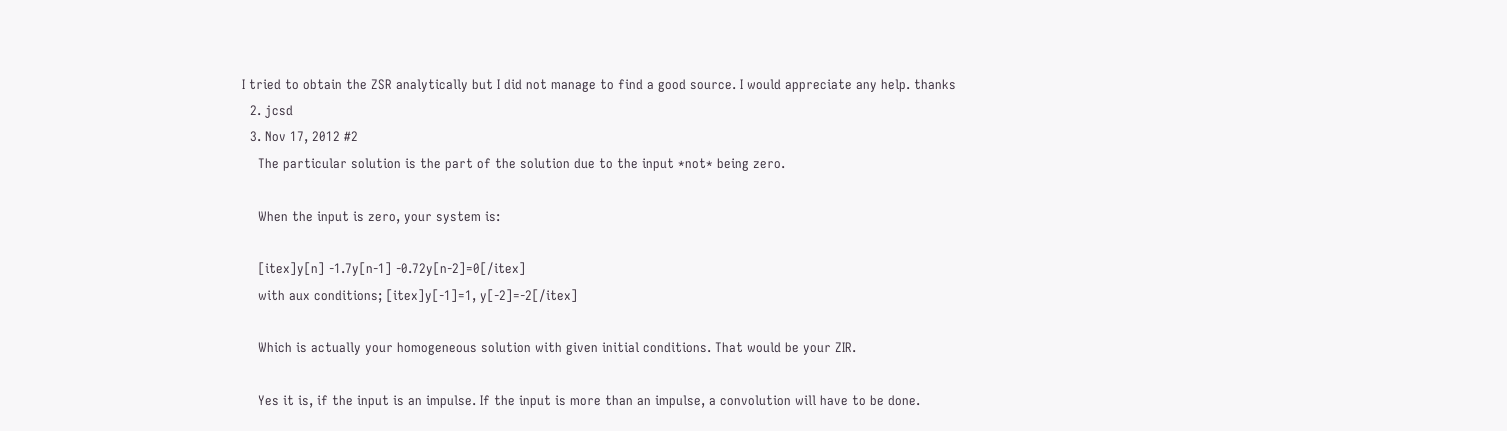I tried to obtain the ZSR analytically but I did not manage to find a good source. I would appreciate any help. thanks
  2. jcsd
  3. Nov 17, 2012 #2
    The particular solution is the part of the solution due to the input *not* being zero.

    When the input is zero, your system is:

    [itex]y[n] -1.7y[n-1] -0.72y[n-2]=0[/itex]
    with aux conditions; [itex]y[-1]=1, y[-2]=-2[/itex]

    Which is actually your homogeneous solution with given initial conditions. That would be your ZIR.

    Yes it is, if the input is an impulse. If the input is more than an impulse, a convolution will have to be done.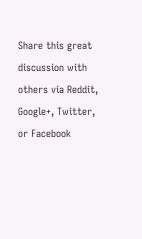Share this great discussion with others via Reddit, Google+, Twitter, or Facebook